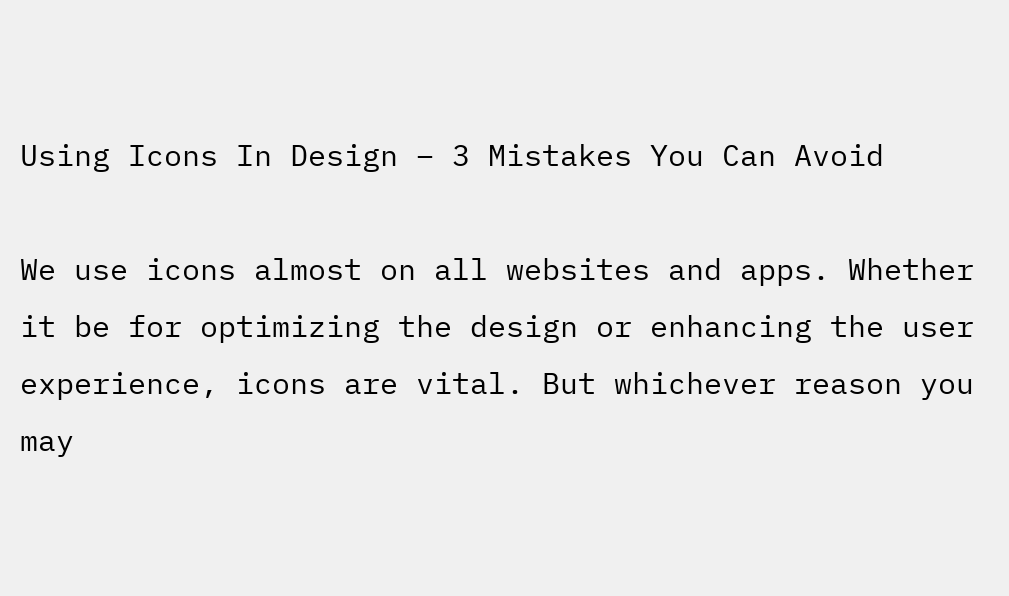Using Icons In Design – 3 Mistakes You Can Avoid

We use icons almost on all websites and apps. Whether it be for optimizing the design or enhancing the user experience, icons are vital. But whichever reason you may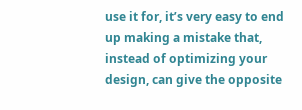use it for, it’s very easy to end up making a mistake that, instead of optimizing your design, can give the opposite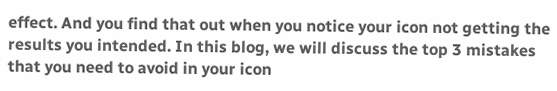effect. And you find that out when you notice your icon not getting the results you intended. In this blog, we will discuss the top 3 mistakes that you need to avoid in your icon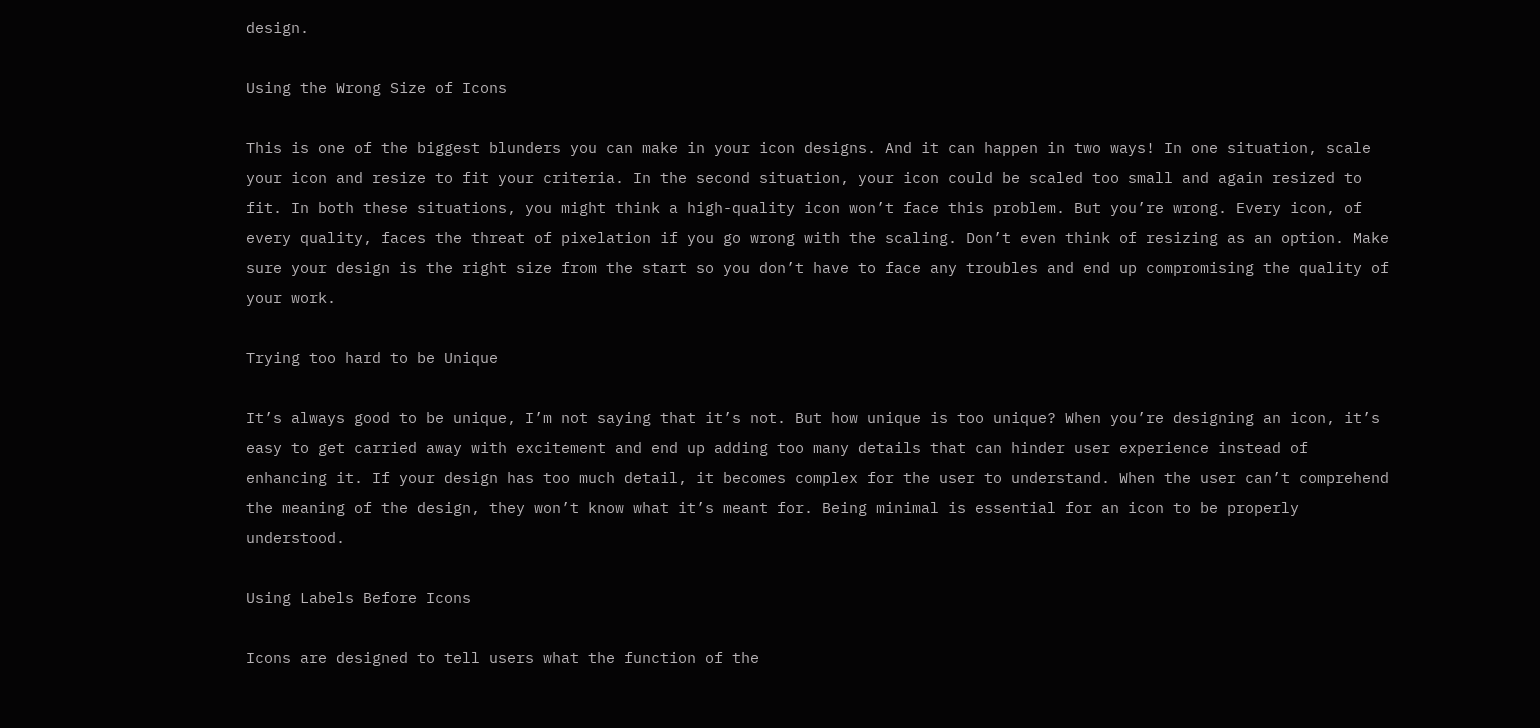design.

Using the Wrong Size of Icons

This is one of the biggest blunders you can make in your icon designs. And it can happen in two ways! In one situation, scale your icon and resize to fit your criteria. In the second situation, your icon could be scaled too small and again resized to fit. In both these situations, you might think a high-quality icon won’t face this problem. But you’re wrong. Every icon, of every quality, faces the threat of pixelation if you go wrong with the scaling. Don’t even think of resizing as an option. Make sure your design is the right size from the start so you don’t have to face any troubles and end up compromising the quality of your work.

Trying too hard to be Unique

It’s always good to be unique, I’m not saying that it’s not. But how unique is too unique? When you’re designing an icon, it’s easy to get carried away with excitement and end up adding too many details that can hinder user experience instead of enhancing it. If your design has too much detail, it becomes complex for the user to understand. When the user can’t comprehend the meaning of the design, they won’t know what it’s meant for. Being minimal is essential for an icon to be properly understood.

Using Labels Before Icons

Icons are designed to tell users what the function of the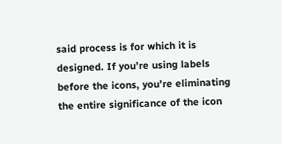said process is for which it is designed. If you’re using labels before the icons, you’re eliminating the entire significance of the icon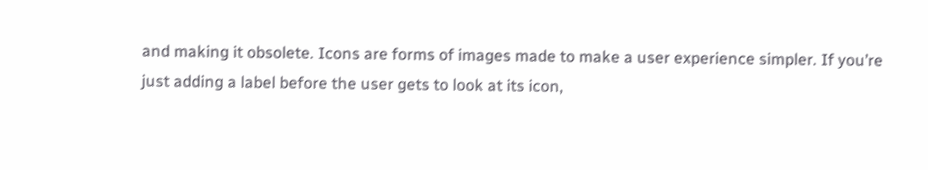and making it obsolete. Icons are forms of images made to make a user experience simpler. If you’re just adding a label before the user gets to look at its icon,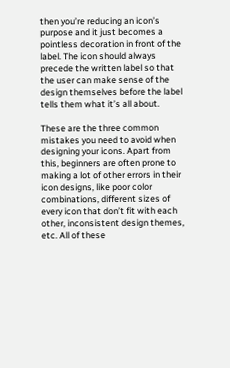then you’re reducing an icon’s purpose and it just becomes a pointless decoration in front of the label. The icon should always precede the written label so that the user can make sense of the design themselves before the label tells them what it’s all about.

These are the three common mistakes you need to avoid when designing your icons. Apart from this, beginners are often prone to making a lot of other errors in their icon designs, like poor color combinations, different sizes of every icon that don’t fit with each other, inconsistent design themes, etc. All of these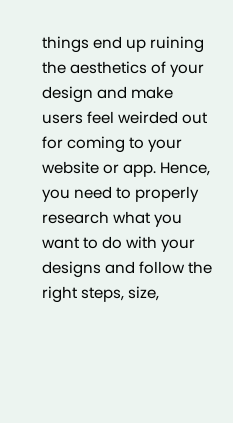things end up ruining the aesthetics of your design and make users feel weirded out for coming to your website or app. Hence, you need to properly research what you want to do with your designs and follow the right steps, size,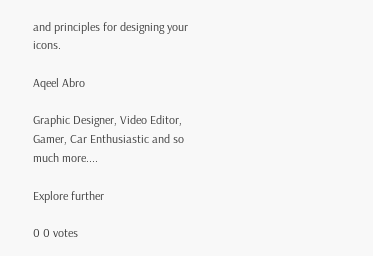and principles for designing your icons.

Aqeel Abro

Graphic Designer, Video Editor, Gamer, Car Enthusiastic and so much more....

Explore further

0 0 votes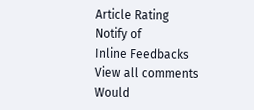Article Rating
Notify of
Inline Feedbacks
View all comments
Would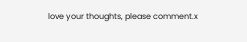love your thoughts, please comment.x